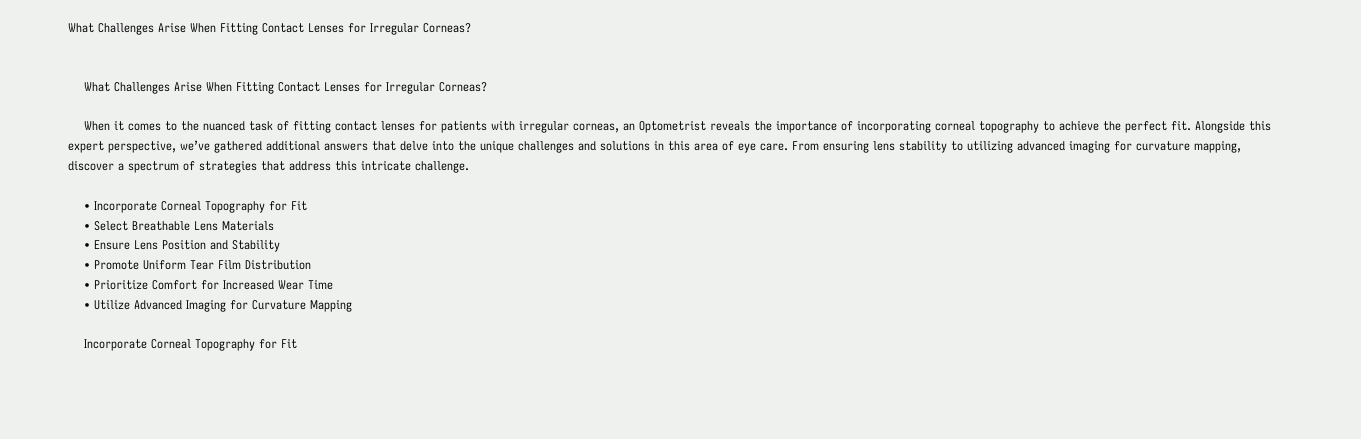What Challenges Arise When Fitting Contact Lenses for Irregular Corneas?


    What Challenges Arise When Fitting Contact Lenses for Irregular Corneas?

    When it comes to the nuanced task of fitting contact lenses for patients with irregular corneas, an Optometrist reveals the importance of incorporating corneal topography to achieve the perfect fit. Alongside this expert perspective, we’ve gathered additional answers that delve into the unique challenges and solutions in this area of eye care. From ensuring lens stability to utilizing advanced imaging for curvature mapping, discover a spectrum of strategies that address this intricate challenge.

    • Incorporate Corneal Topography for Fit
    • Select Breathable Lens Materials
    • Ensure Lens Position and Stability
    • Promote Uniform Tear Film Distribution
    • Prioritize Comfort for Increased Wear Time
    • Utilize Advanced Imaging for Curvature Mapping

    Incorporate Corneal Topography for Fit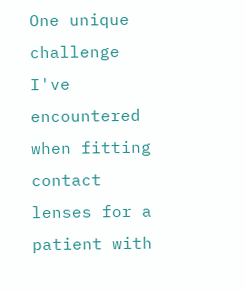One unique challenge I've encountered when fitting contact lenses for a patient with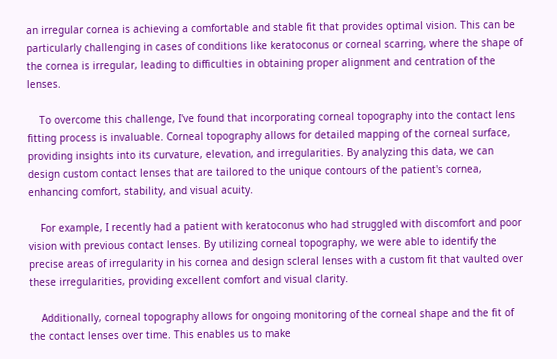an irregular cornea is achieving a comfortable and stable fit that provides optimal vision. This can be particularly challenging in cases of conditions like keratoconus or corneal scarring, where the shape of the cornea is irregular, leading to difficulties in obtaining proper alignment and centration of the lenses.

    To overcome this challenge, I've found that incorporating corneal topography into the contact lens fitting process is invaluable. Corneal topography allows for detailed mapping of the corneal surface, providing insights into its curvature, elevation, and irregularities. By analyzing this data, we can design custom contact lenses that are tailored to the unique contours of the patient's cornea, enhancing comfort, stability, and visual acuity.

    For example, I recently had a patient with keratoconus who had struggled with discomfort and poor vision with previous contact lenses. By utilizing corneal topography, we were able to identify the precise areas of irregularity in his cornea and design scleral lenses with a custom fit that vaulted over these irregularities, providing excellent comfort and visual clarity.

    Additionally, corneal topography allows for ongoing monitoring of the corneal shape and the fit of the contact lenses over time. This enables us to make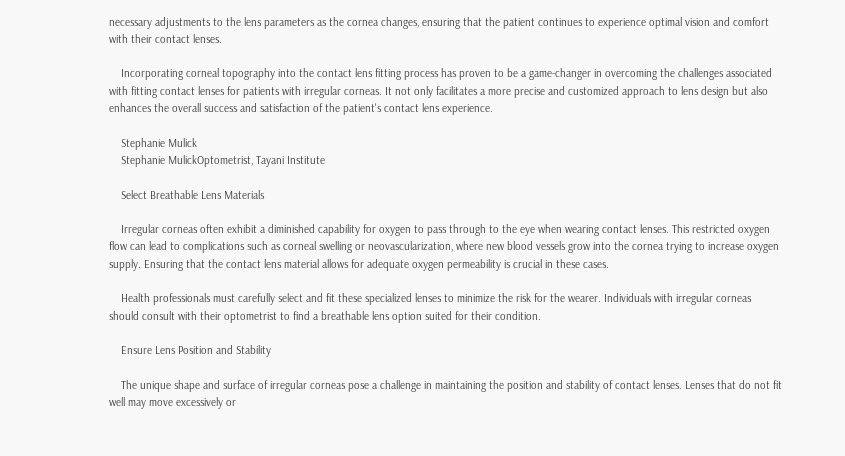necessary adjustments to the lens parameters as the cornea changes, ensuring that the patient continues to experience optimal vision and comfort with their contact lenses.

    Incorporating corneal topography into the contact lens fitting process has proven to be a game-changer in overcoming the challenges associated with fitting contact lenses for patients with irregular corneas. It not only facilitates a more precise and customized approach to lens design but also enhances the overall success and satisfaction of the patient's contact lens experience.

    Stephanie Mulick
    Stephanie MulickOptometrist, Tayani Institute

    Select Breathable Lens Materials

    Irregular corneas often exhibit a diminished capability for oxygen to pass through to the eye when wearing contact lenses. This restricted oxygen flow can lead to complications such as corneal swelling or neovascularization, where new blood vessels grow into the cornea trying to increase oxygen supply. Ensuring that the contact lens material allows for adequate oxygen permeability is crucial in these cases.

    Health professionals must carefully select and fit these specialized lenses to minimize the risk for the wearer. Individuals with irregular corneas should consult with their optometrist to find a breathable lens option suited for their condition.

    Ensure Lens Position and Stability

    The unique shape and surface of irregular corneas pose a challenge in maintaining the position and stability of contact lenses. Lenses that do not fit well may move excessively or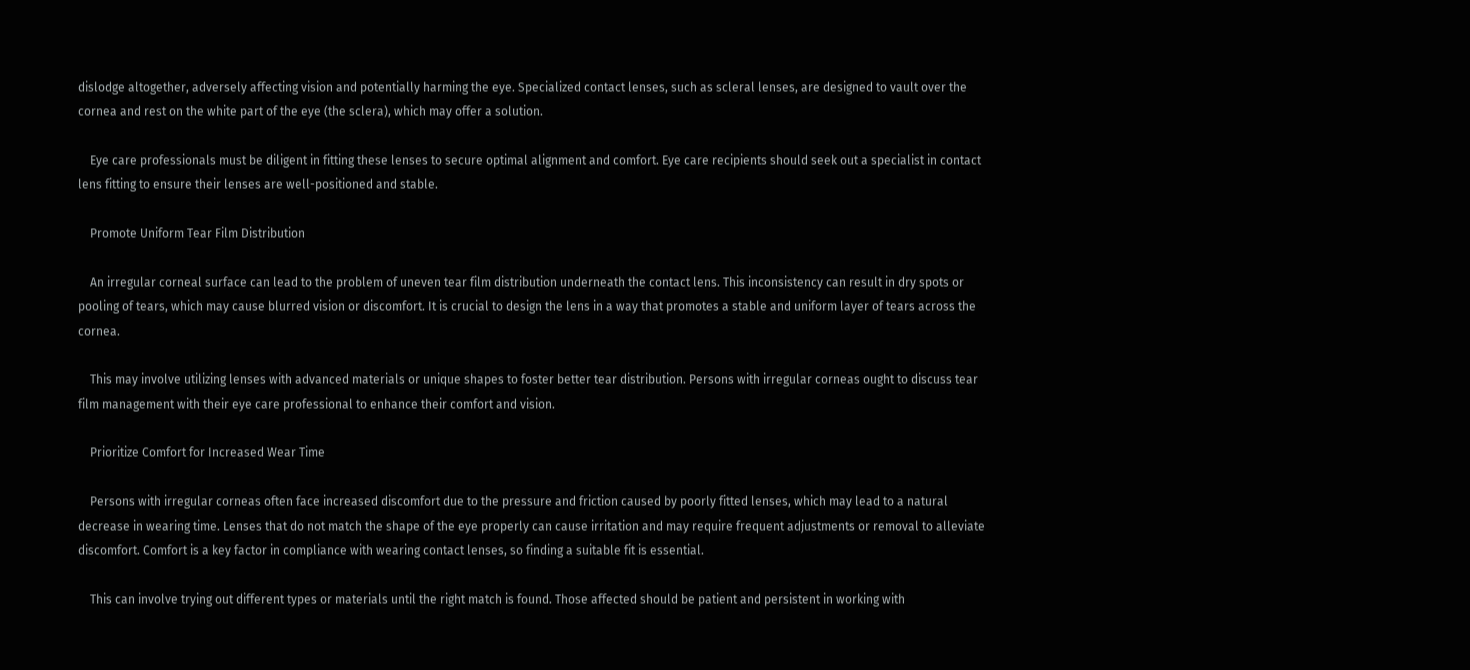dislodge altogether, adversely affecting vision and potentially harming the eye. Specialized contact lenses, such as scleral lenses, are designed to vault over the cornea and rest on the white part of the eye (the sclera), which may offer a solution.

    Eye care professionals must be diligent in fitting these lenses to secure optimal alignment and comfort. Eye care recipients should seek out a specialist in contact lens fitting to ensure their lenses are well-positioned and stable.

    Promote Uniform Tear Film Distribution

    An irregular corneal surface can lead to the problem of uneven tear film distribution underneath the contact lens. This inconsistency can result in dry spots or pooling of tears, which may cause blurred vision or discomfort. It is crucial to design the lens in a way that promotes a stable and uniform layer of tears across the cornea.

    This may involve utilizing lenses with advanced materials or unique shapes to foster better tear distribution. Persons with irregular corneas ought to discuss tear film management with their eye care professional to enhance their comfort and vision.

    Prioritize Comfort for Increased Wear Time

    Persons with irregular corneas often face increased discomfort due to the pressure and friction caused by poorly fitted lenses, which may lead to a natural decrease in wearing time. Lenses that do not match the shape of the eye properly can cause irritation and may require frequent adjustments or removal to alleviate discomfort. Comfort is a key factor in compliance with wearing contact lenses, so finding a suitable fit is essential.

    This can involve trying out different types or materials until the right match is found. Those affected should be patient and persistent in working with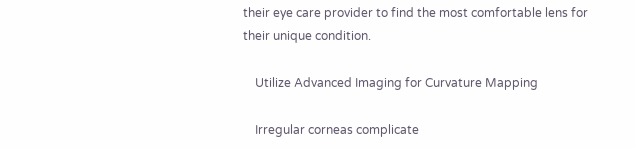their eye care provider to find the most comfortable lens for their unique condition.

    Utilize Advanced Imaging for Curvature Mapping

    Irregular corneas complicate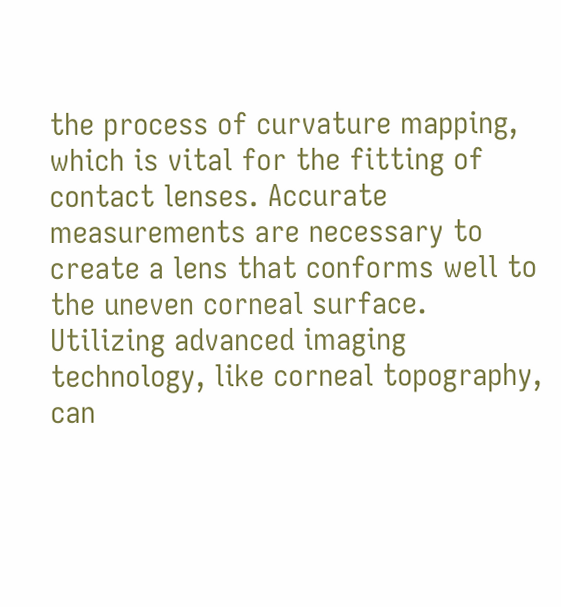the process of curvature mapping, which is vital for the fitting of contact lenses. Accurate measurements are necessary to create a lens that conforms well to the uneven corneal surface. Utilizing advanced imaging technology, like corneal topography, can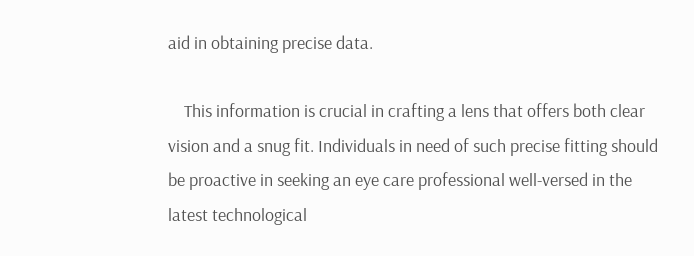aid in obtaining precise data.

    This information is crucial in crafting a lens that offers both clear vision and a snug fit. Individuals in need of such precise fitting should be proactive in seeking an eye care professional well-versed in the latest technological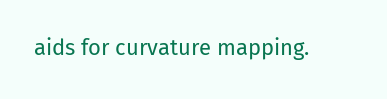aids for curvature mapping.